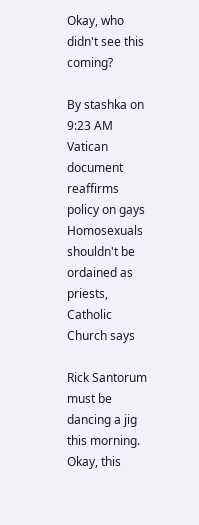Okay, who didn't see this coming?

By stashka on 9:23 AM
Vatican document reaffirms policy on gays
Homosexuals shouldn't be ordained as priests, Catholic Church says

Rick Santorum must be dancing a jig this morning. Okay, this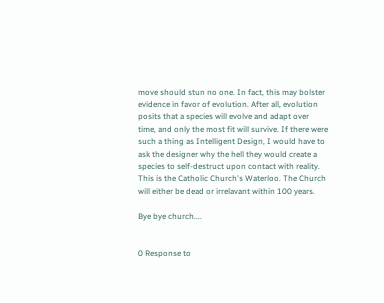move should stun no one. In fact, this may bolster evidence in favor of evolution. After all, evolution posits that a species will evolve and adapt over time, and only the most fit will survive. If there were such a thing as Intelligent Design, I would have to ask the designer why the hell they would create a species to self-destruct upon contact with reality. This is the Catholic Church's Waterloo. The Church will either be dead or irrelavant within 100 years.

Bye bye church....


0 Response to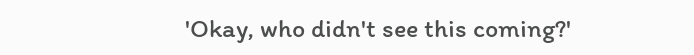'Okay, who didn't see this coming?'